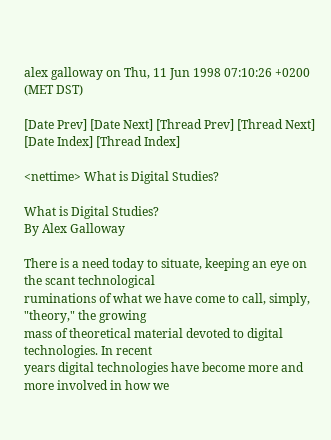alex galloway on Thu, 11 Jun 1998 07:10:26 +0200 (MET DST)

[Date Prev] [Date Next] [Thread Prev] [Thread Next] [Date Index] [Thread Index]

<nettime> What is Digital Studies?

What is Digital Studies?
By Alex Galloway

There is a need today to situate, keeping an eye on the scant technological
ruminations of what we have come to call, simply, "theory," the growing
mass of theoretical material devoted to digital technologies. In recent
years digital technologies have become more and more involved in how we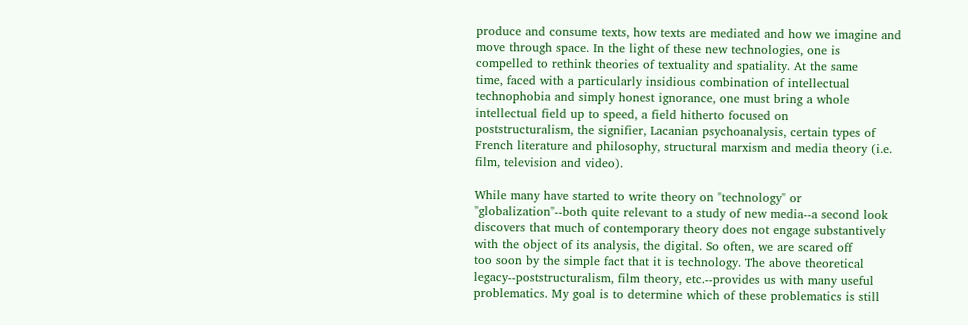produce and consume texts, how texts are mediated and how we imagine and
move through space. In the light of these new technologies, one is
compelled to rethink theories of textuality and spatiality. At the same
time, faced with a particularly insidious combination of intellectual
technophobia and simply honest ignorance, one must bring a whole
intellectual field up to speed, a field hitherto focused on
poststructuralism, the signifier, Lacanian psychoanalysis, certain types of
French literature and philosophy, structural marxism and media theory (i.e.
film, television and video).

While many have started to write theory on "technology" or
"globalization"--both quite relevant to a study of new media--a second look
discovers that much of contemporary theory does not engage substantively
with the object of its analysis, the digital. So often, we are scared off
too soon by the simple fact that it is technology. The above theoretical
legacy--poststructuralism, film theory, etc.--provides us with many useful
problematics. My goal is to determine which of these problematics is still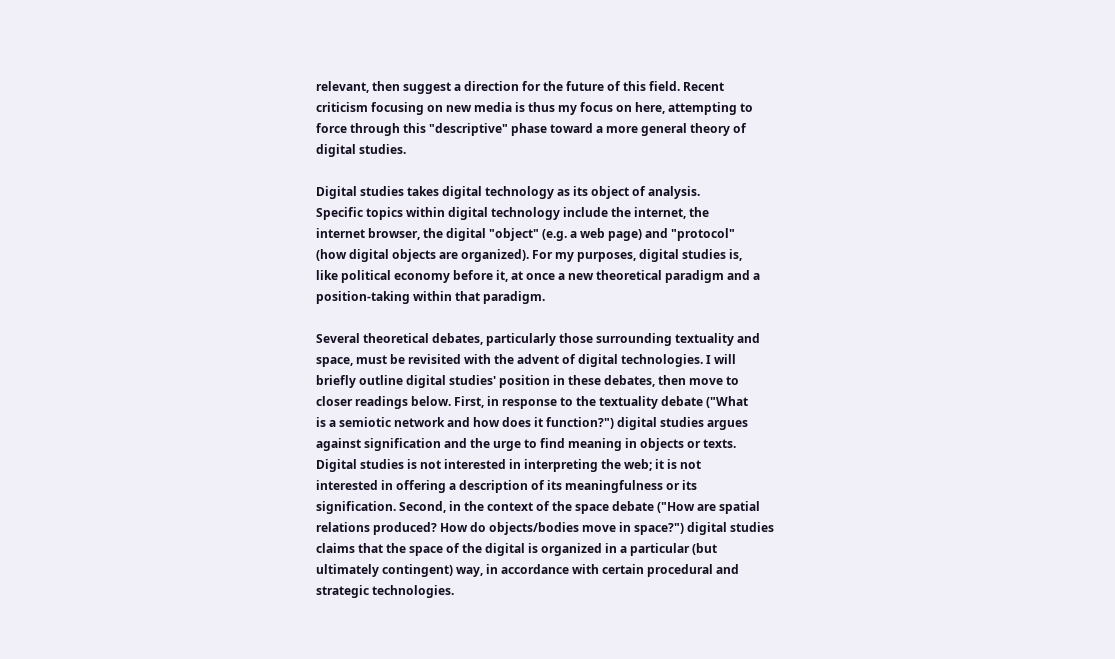relevant, then suggest a direction for the future of this field. Recent
criticism focusing on new media is thus my focus on here, attempting to
force through this "descriptive" phase toward a more general theory of
digital studies.

Digital studies takes digital technology as its object of analysis.
Specific topics within digital technology include the internet, the
internet browser, the digital "object" (e.g. a web page) and "protocol"
(how digital objects are organized). For my purposes, digital studies is,
like political economy before it, at once a new theoretical paradigm and a
position-taking within that paradigm.

Several theoretical debates, particularly those surrounding textuality and
space, must be revisited with the advent of digital technologies. I will
briefly outline digital studies' position in these debates, then move to
closer readings below. First, in response to the textuality debate ("What
is a semiotic network and how does it function?") digital studies argues
against signification and the urge to find meaning in objects or texts.
Digital studies is not interested in interpreting the web; it is not
interested in offering a description of its meaningfulness or its
signification. Second, in the context of the space debate ("How are spatial
relations produced? How do objects/bodies move in space?") digital studies
claims that the space of the digital is organized in a particular (but
ultimately contingent) way, in accordance with certain procedural and
strategic technologies.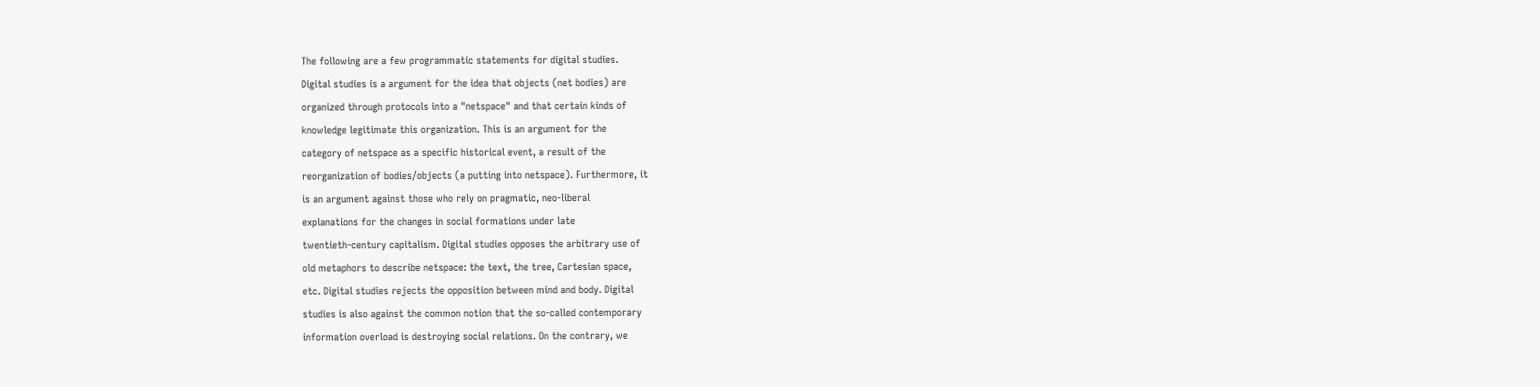The following are a few programmatic statements for digital studies.
Digital studies is a argument for the idea that objects (net bodies) are
organized through protocols into a "netspace" and that certain kinds of
knowledge legitimate this organization. This is an argument for the
category of netspace as a specific historical event, a result of the
reorganization of bodies/objects (a putting into netspace). Furthermore, it
is an argument against those who rely on pragmatic, neo-liberal
explanations for the changes in social formations under late
twentieth-century capitalism. Digital studies opposes the arbitrary use of
old metaphors to describe netspace: the text, the tree, Cartesian space,
etc. Digital studies rejects the opposition between mind and body. Digital
studies is also against the common notion that the so-called contemporary
information overload is destroying social relations. On the contrary, we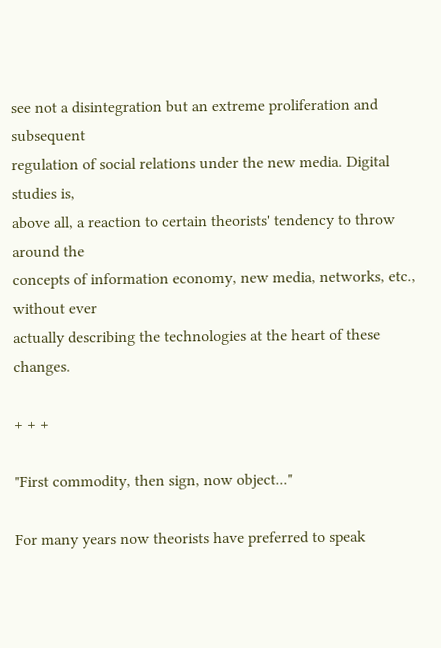see not a disintegration but an extreme proliferation and subsequent
regulation of social relations under the new media. Digital studies is,
above all, a reaction to certain theorists' tendency to throw around the
concepts of information economy, new media, networks, etc., without ever
actually describing the technologies at the heart of these changes.

+ + +

"First commodity, then sign, now object..."

For many years now theorists have preferred to speak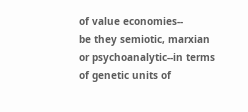of value economies--
be they semiotic, marxian or psychoanalytic--in terms of genetic units of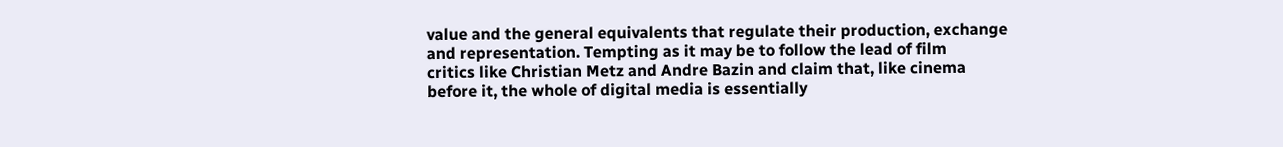value and the general equivalents that regulate their production, exchange
and representation. Tempting as it may be to follow the lead of film
critics like Christian Metz and Andre Bazin and claim that, like cinema
before it, the whole of digital media is essentially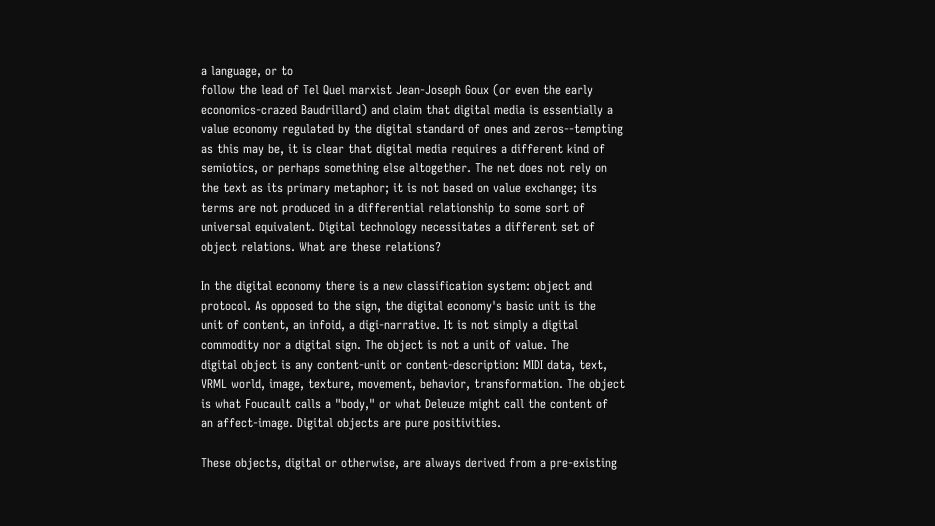a language, or to
follow the lead of Tel Quel marxist Jean-Joseph Goux (or even the early
economics-crazed Baudrillard) and claim that digital media is essentially a
value economy regulated by the digital standard of ones and zeros--tempting
as this may be, it is clear that digital media requires a different kind of
semiotics, or perhaps something else altogether. The net does not rely on
the text as its primary metaphor; it is not based on value exchange; its
terms are not produced in a differential relationship to some sort of
universal equivalent. Digital technology necessitates a different set of
object relations. What are these relations?

In the digital economy there is a new classification system: object and
protocol. As opposed to the sign, the digital economy's basic unit is the
unit of content, an infoid, a digi-narrative. It is not simply a digital
commodity nor a digital sign. The object is not a unit of value. The
digital object is any content-unit or content-description: MIDI data, text,
VRML world, image, texture, movement, behavior, transformation. The object
is what Foucault calls a "body," or what Deleuze might call the content of
an affect-image. Digital objects are pure positivities.

These objects, digital or otherwise, are always derived from a pre-existing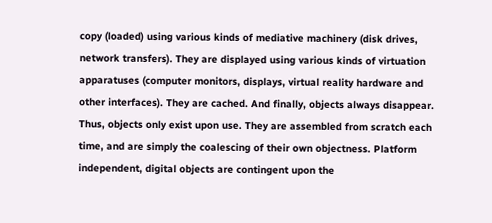copy (loaded) using various kinds of mediative machinery (disk drives,
network transfers). They are displayed using various kinds of virtuation
apparatuses (computer monitors, displays, virtual reality hardware and
other interfaces). They are cached. And finally, objects always disappear.
Thus, objects only exist upon use. They are assembled from scratch each
time, and are simply the coalescing of their own objectness. Platform
independent, digital objects are contingent upon the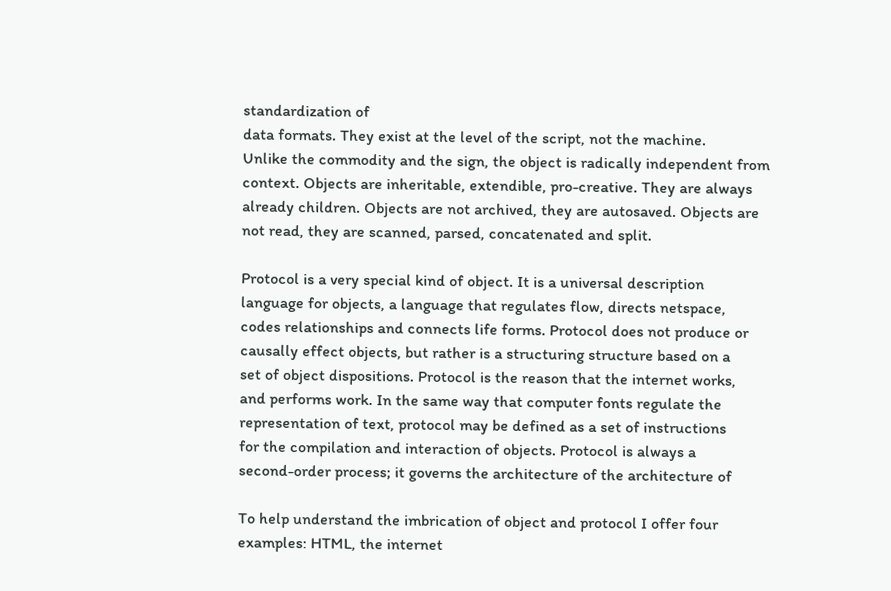standardization of
data formats. They exist at the level of the script, not the machine.
Unlike the commodity and the sign, the object is radically independent from
context. Objects are inheritable, extendible, pro-creative. They are always
already children. Objects are not archived, they are autosaved. Objects are
not read, they are scanned, parsed, concatenated and split.

Protocol is a very special kind of object. It is a universal description
language for objects, a language that regulates flow, directs netspace,
codes relationships and connects life forms. Protocol does not produce or
causally effect objects, but rather is a structuring structure based on a
set of object dispositions. Protocol is the reason that the internet works,
and performs work. In the same way that computer fonts regulate the
representation of text, protocol may be defined as a set of instructions
for the compilation and interaction of objects. Protocol is always a
second-order process; it governs the architecture of the architecture of

To help understand the imbrication of object and protocol I offer four
examples: HTML, the internet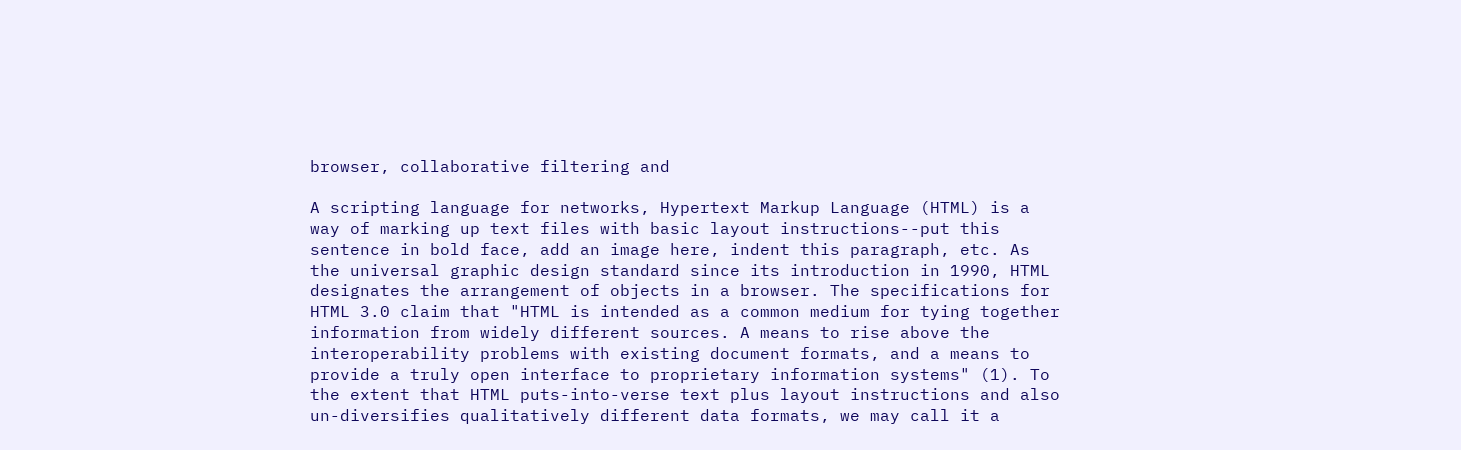browser, collaborative filtering and

A scripting language for networks, Hypertext Markup Language (HTML) is a
way of marking up text files with basic layout instructions--put this
sentence in bold face, add an image here, indent this paragraph, etc. As
the universal graphic design standard since its introduction in 1990, HTML
designates the arrangement of objects in a browser. The specifications for
HTML 3.0 claim that "HTML is intended as a common medium for tying together
information from widely different sources. A means to rise above the
interoperability problems with existing document formats, and a means to
provide a truly open interface to proprietary information systems" (1). To
the extent that HTML puts-into-verse text plus layout instructions and also
un-diversifies qualitatively different data formats, we may call it a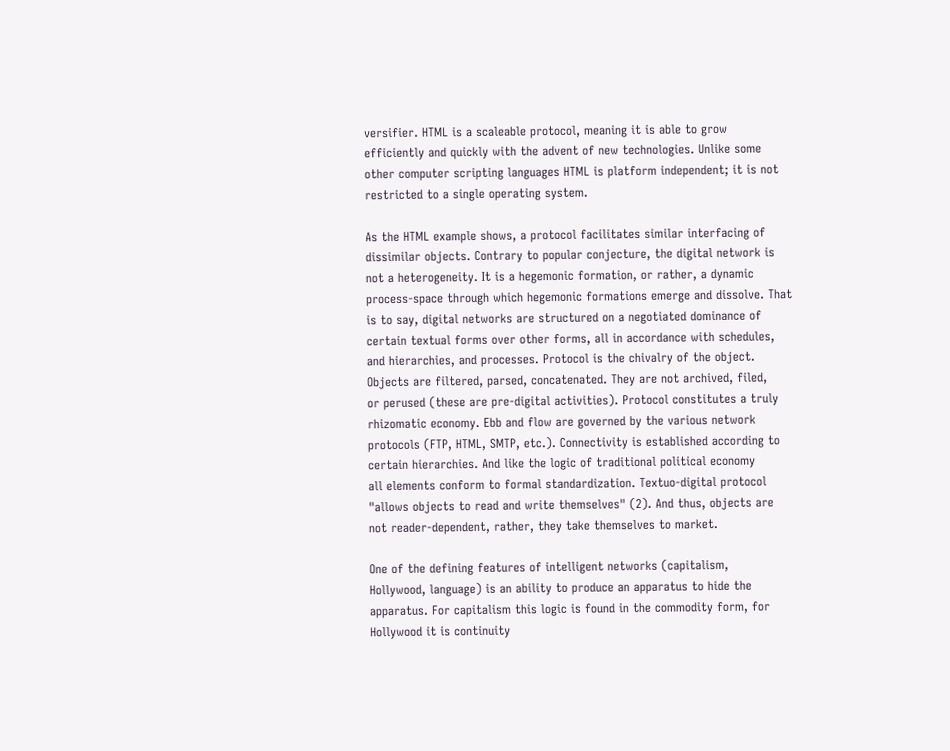versifier. HTML is a scaleable protocol, meaning it is able to grow
efficiently and quickly with the advent of new technologies. Unlike some
other computer scripting languages HTML is platform independent; it is not
restricted to a single operating system.

As the HTML example shows, a protocol facilitates similar interfacing of
dissimilar objects. Contrary to popular conjecture, the digital network is
not a heterogeneity. It is a hegemonic formation, or rather, a dynamic
process-space through which hegemonic formations emerge and dissolve. That
is to say, digital networks are structured on a negotiated dominance of
certain textual forms over other forms, all in accordance with schedules,
and hierarchies, and processes. Protocol is the chivalry of the object.
Objects are filtered, parsed, concatenated. They are not archived, filed,
or perused (these are pre-digital activities). Protocol constitutes a truly
rhizomatic economy. Ebb and flow are governed by the various network
protocols (FTP, HTML, SMTP, etc.). Connectivity is established according to
certain hierarchies. And like the logic of traditional political economy
all elements conform to formal standardization. Textuo-digital protocol
"allows objects to read and write themselves" (2). And thus, objects are
not reader-dependent, rather, they take themselves to market.

One of the defining features of intelligent networks (capitalism,
Hollywood, language) is an ability to produce an apparatus to hide the
apparatus. For capitalism this logic is found in the commodity form, for
Hollywood it is continuity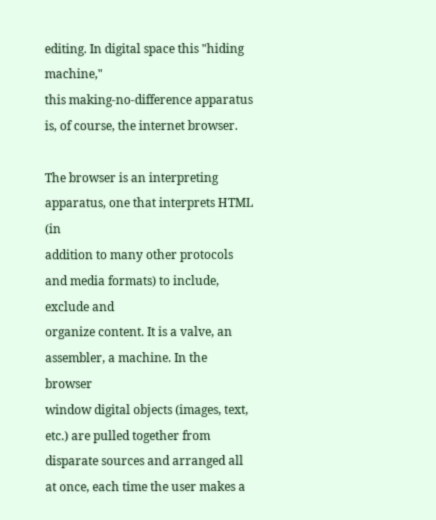editing. In digital space this "hiding machine,"
this making-no-difference apparatus is, of course, the internet browser.

The browser is an interpreting apparatus, one that interprets HTML (in
addition to many other protocols and media formats) to include, exclude and
organize content. It is a valve, an assembler, a machine. In the browser
window digital objects (images, text, etc.) are pulled together from
disparate sources and arranged all at once, each time the user makes a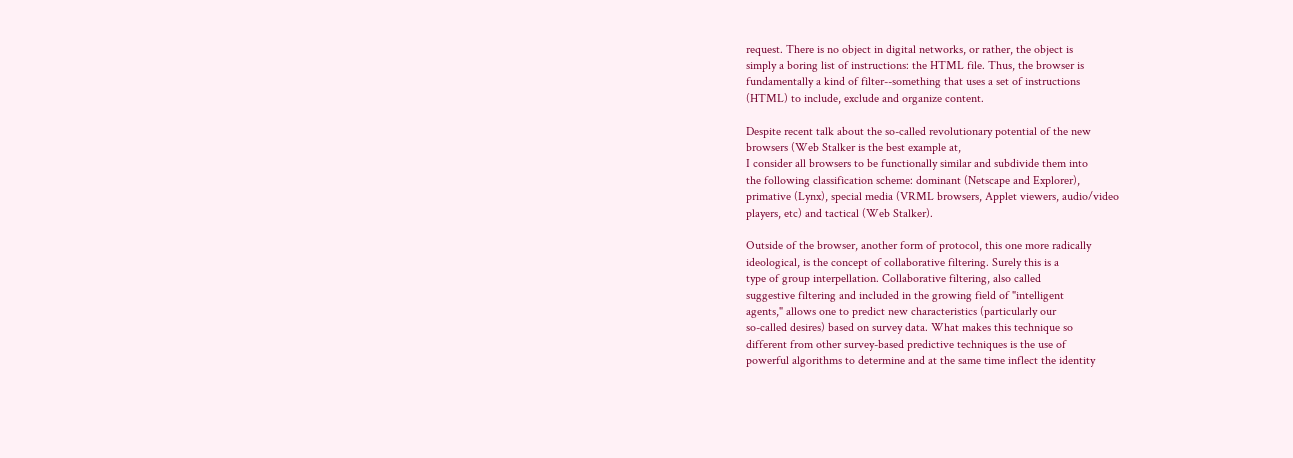request. There is no object in digital networks, or rather, the object is
simply a boring list of instructions: the HTML file. Thus, the browser is
fundamentally a kind of filter--something that uses a set of instructions
(HTML) to include, exclude and organize content.

Despite recent talk about the so-called revolutionary potential of the new
browsers (Web Stalker is the best example at,
I consider all browsers to be functionally similar and subdivide them into
the following classification scheme: dominant (Netscape and Explorer),
primative (Lynx), special media (VRML browsers, Applet viewers, audio/video
players, etc) and tactical (Web Stalker).

Outside of the browser, another form of protocol, this one more radically
ideological, is the concept of collaborative filtering. Surely this is a
type of group interpellation. Collaborative filtering, also called
suggestive filtering and included in the growing field of "intelligent
agents," allows one to predict new characteristics (particularly our
so-called desires) based on survey data. What makes this technique so
different from other survey-based predictive techniques is the use of
powerful algorithms to determine and at the same time inflect the identity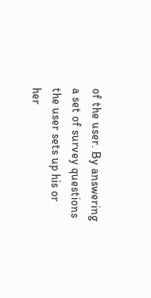of the user. By answering a set of survey questions the user sets up his or
her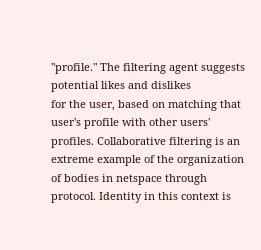"profile." The filtering agent suggests potential likes and dislikes
for the user, based on matching that user's profile with other users'
profiles. Collaborative filtering is an extreme example of the organization
of bodies in netspace through protocol. Identity in this context is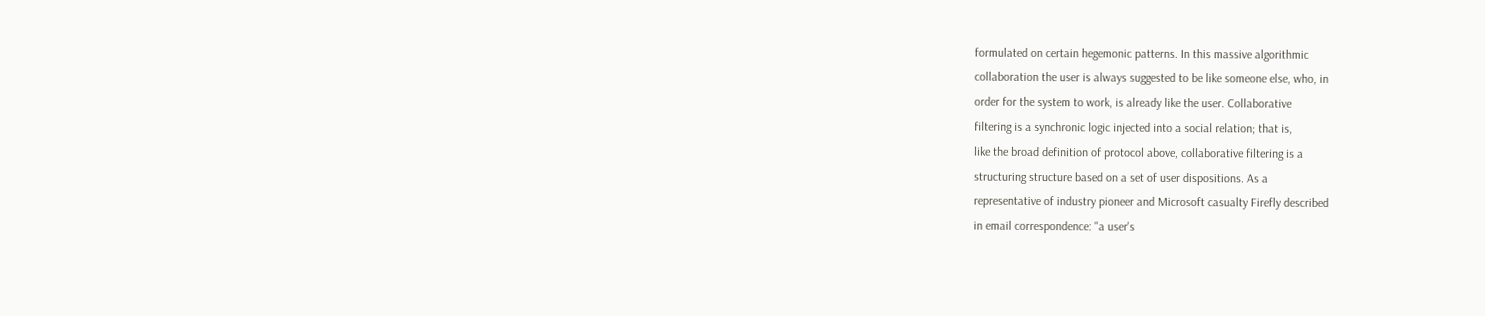formulated on certain hegemonic patterns. In this massive algorithmic
collaboration the user is always suggested to be like someone else, who, in
order for the system to work, is already like the user. Collaborative
filtering is a synchronic logic injected into a social relation; that is,
like the broad definition of protocol above, collaborative filtering is a
structuring structure based on a set of user dispositions. As a
representative of industry pioneer and Microsoft casualty Firefly described
in email correspondence: "a user's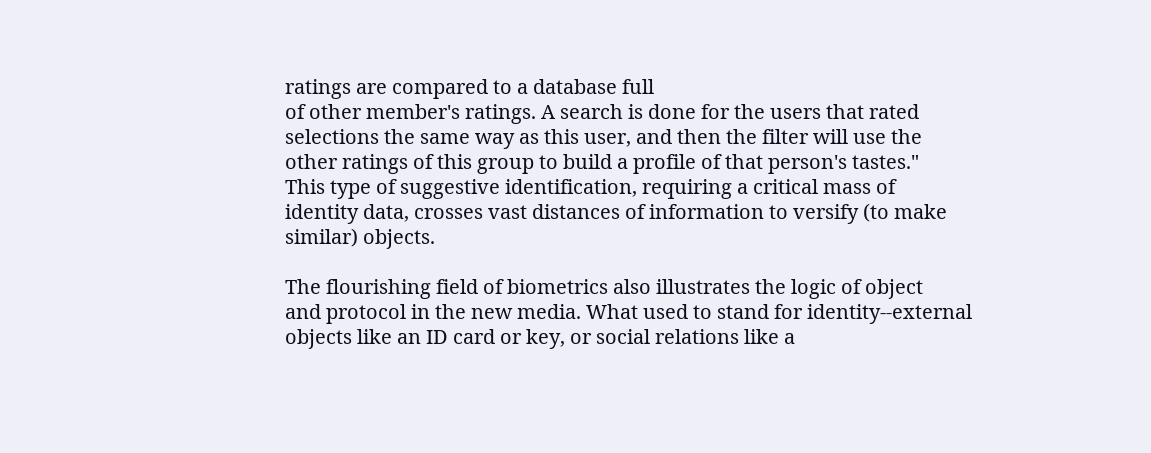ratings are compared to a database full
of other member's ratings. A search is done for the users that rated
selections the same way as this user, and then the filter will use the
other ratings of this group to build a profile of that person's tastes."
This type of suggestive identification, requiring a critical mass of
identity data, crosses vast distances of information to versify (to make
similar) objects.

The flourishing field of biometrics also illustrates the logic of object
and protocol in the new media. What used to stand for identity--external
objects like an ID card or key, or social relations like a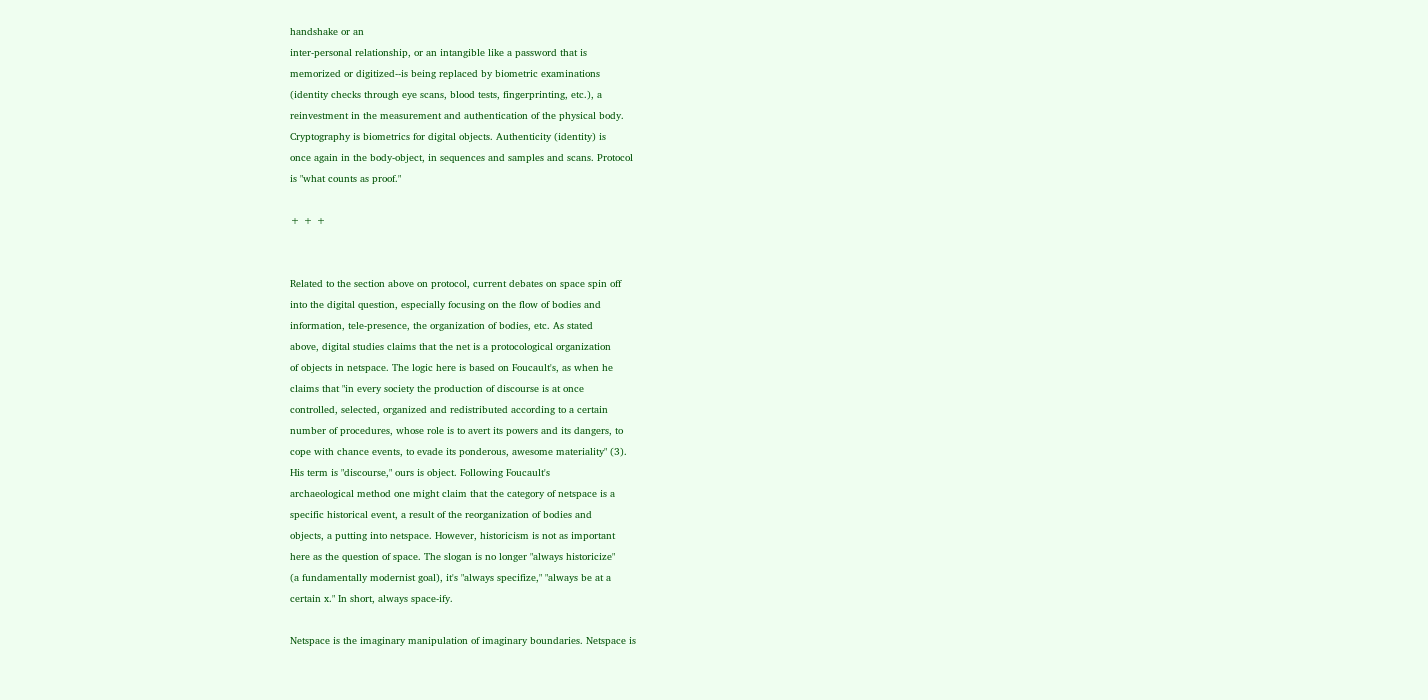handshake or an
inter-personal relationship, or an intangible like a password that is
memorized or digitized--is being replaced by biometric examinations
(identity checks through eye scans, blood tests, fingerprinting, etc.), a
reinvestment in the measurement and authentication of the physical body.
Cryptography is biometrics for digital objects. Authenticity (identity) is
once again in the body-object, in sequences and samples and scans. Protocol
is "what counts as proof."

+ + +


Related to the section above on protocol, current debates on space spin off
into the digital question, especially focusing on the flow of bodies and
information, tele-presence, the organization of bodies, etc. As stated
above, digital studies claims that the net is a protocological organization
of objects in netspace. The logic here is based on Foucault's, as when he
claims that "in every society the production of discourse is at once
controlled, selected, organized and redistributed according to a certain
number of procedures, whose role is to avert its powers and its dangers, to
cope with chance events, to evade its ponderous, awesome materiality" (3).
His term is "discourse," ours is object. Following Foucault's
archaeological method one might claim that the category of netspace is a
specific historical event, a result of the reorganization of bodies and
objects, a putting into netspace. However, historicism is not as important
here as the question of space. The slogan is no longer "always historicize"
(a fundamentally modernist goal), it's "always specifize," "always be at a
certain x." In short, always space-ify.

Netspace is the imaginary manipulation of imaginary boundaries. Netspace is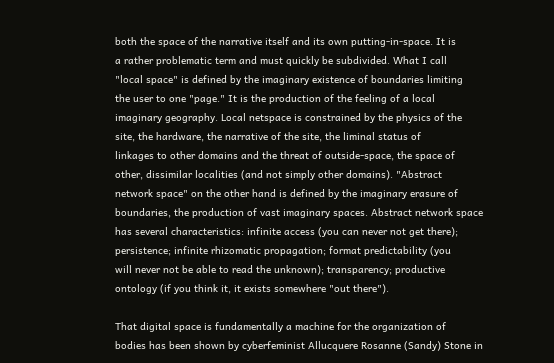both the space of the narrative itself and its own putting-in-space. It is
a rather problematic term and must quickly be subdivided. What I call
"local space" is defined by the imaginary existence of boundaries limiting
the user to one "page." It is the production of the feeling of a local
imaginary geography. Local netspace is constrained by the physics of the
site, the hardware, the narrative of the site, the liminal status of
linkages to other domains and the threat of outside-space, the space of
other, dissimilar localities (and not simply other domains). "Abstract
network space" on the other hand is defined by the imaginary erasure of
boundaries, the production of vast imaginary spaces. Abstract network space
has several characteristics: infinite access (you can never not get there);
persistence; infinite rhizomatic propagation; format predictability (you
will never not be able to read the unknown); transparency; productive
ontology (if you think it, it exists somewhere "out there").

That digital space is fundamentally a machine for the organization of
bodies has been shown by cyberfeminist Allucquere Rosanne (Sandy) Stone in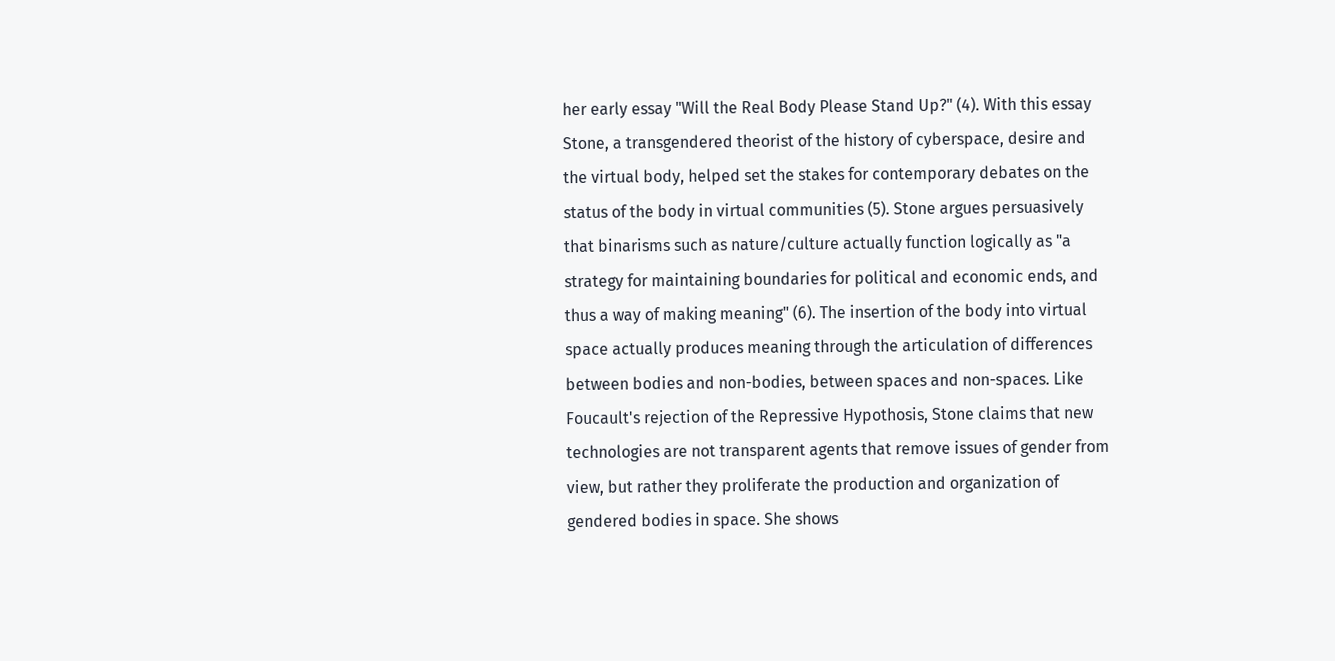her early essay "Will the Real Body Please Stand Up?" (4). With this essay
Stone, a transgendered theorist of the history of cyberspace, desire and
the virtual body, helped set the stakes for contemporary debates on the
status of the body in virtual communities (5). Stone argues persuasively
that binarisms such as nature/culture actually function logically as "a
strategy for maintaining boundaries for political and economic ends, and
thus a way of making meaning" (6). The insertion of the body into virtual
space actually produces meaning through the articulation of differences
between bodies and non-bodies, between spaces and non-spaces. Like
Foucault's rejection of the Repressive Hypothosis, Stone claims that new
technologies are not transparent agents that remove issues of gender from
view, but rather they proliferate the production and organization of
gendered bodies in space. She shows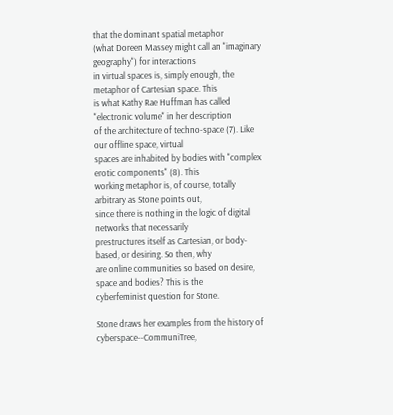that the dominant spatial metaphor
(what Doreen Massey might call an "imaginary geography") for interactions
in virtual spaces is, simply enough, the metaphor of Cartesian space. This
is what Kathy Rae Huffman has called "electronic volume" in her description
of the architecture of techno-space (7). Like our offline space, virtual
spaces are inhabited by bodies with "complex erotic components" (8). This
working metaphor is, of course, totally arbitrary as Stone points out,
since there is nothing in the logic of digital networks that necessarily
prestructures itself as Cartesian, or body-based, or desiring. So then, why
are online communities so based on desire, space and bodies? This is the
cyberfeminist question for Stone.

Stone draws her examples from the history of cyberspace--CommuniTree,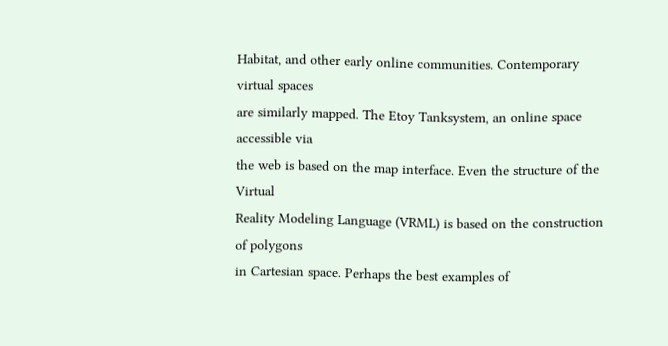Habitat, and other early online communities. Contemporary virtual spaces
are similarly mapped. The Etoy Tanksystem, an online space accessible via
the web is based on the map interface. Even the structure of the Virtual
Reality Modeling Language (VRML) is based on the construction of polygons
in Cartesian space. Perhaps the best examples of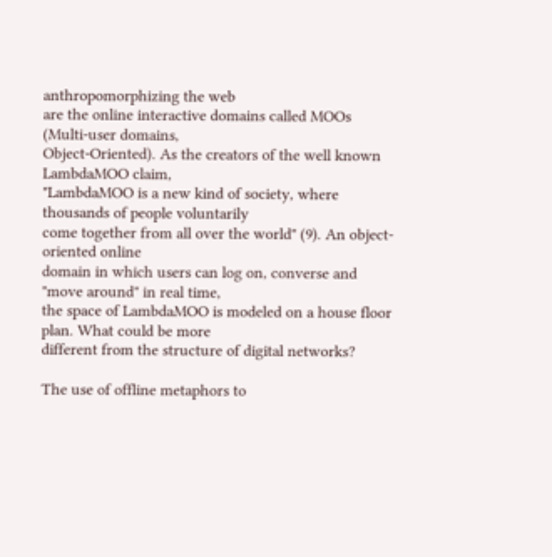anthropomorphizing the web
are the online interactive domains called MOOs (Multi-user domains,
Object-Oriented). As the creators of the well known LambdaMOO claim,
"LambdaMOO is a new kind of society, where thousands of people voluntarily
come together from all over the world" (9). An object-oriented online
domain in which users can log on, converse and "move around" in real time,
the space of LambdaMOO is modeled on a house floor plan. What could be more
different from the structure of digital networks?

The use of offline metaphors to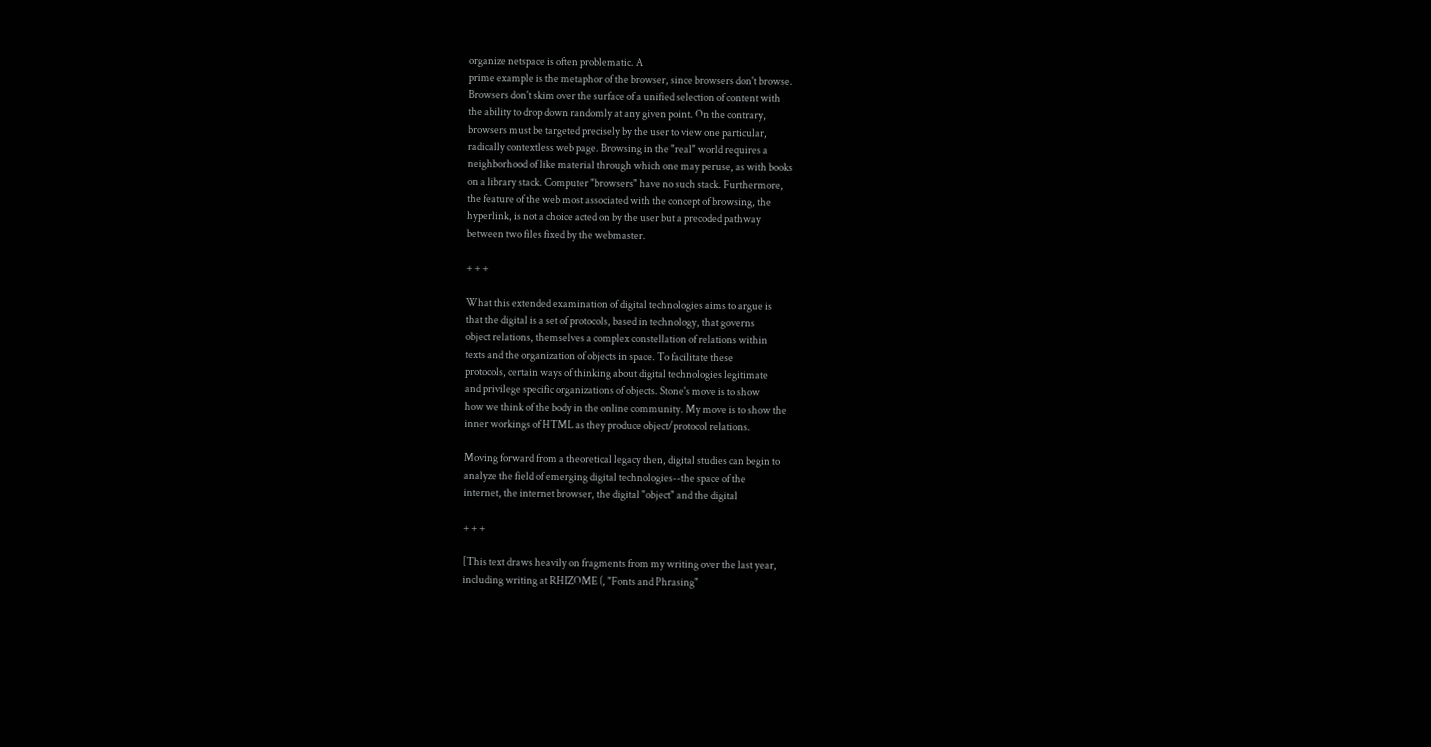organize netspace is often problematic. A
prime example is the metaphor of the browser, since browsers don't browse.
Browsers don't skim over the surface of a unified selection of content with
the ability to drop down randomly at any given point. On the contrary,
browsers must be targeted precisely by the user to view one particular,
radically contextless web page. Browsing in the "real" world requires a
neighborhood of like material through which one may peruse, as with books
on a library stack. Computer "browsers" have no such stack. Furthermore,
the feature of the web most associated with the concept of browsing, the
hyperlink, is not a choice acted on by the user but a precoded pathway
between two files fixed by the webmaster.

+ + +

What this extended examination of digital technologies aims to argue is
that the digital is a set of protocols, based in technology, that governs
object relations, themselves a complex constellation of relations within
texts and the organization of objects in space. To facilitate these
protocols, certain ways of thinking about digital technologies legitimate
and privilege specific organizations of objects. Stone's move is to show
how we think of the body in the online community. My move is to show the
inner workings of HTML as they produce object/protocol relations.

Moving forward from a theoretical legacy then, digital studies can begin to
analyze the field of emerging digital technologies--the space of the
internet, the internet browser, the digital "object" and the digital

+ + +

[This text draws heavily on fragments from my writing over the last year,
including writing at RHIZOME (, "Fonts and Phrasing"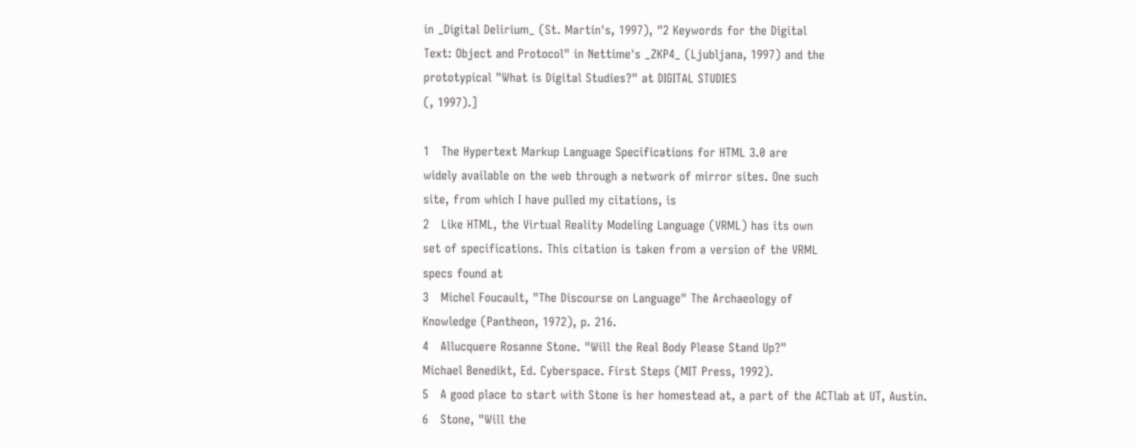in _Digital Delirium_ (St. Martin's, 1997), "2 Keywords for the Digital
Text: Object and Protocol" in Nettime's _ZKP4_ (Ljubljana, 1997) and the
prototypical "What is Digital Studies?" at DIGITAL STUDIES
(, 1997).]

1   The Hypertext Markup Language Specifications for HTML 3.0 are
widely available on the web through a network of mirror sites. One such
site, from which I have pulled my citations, is
2   Like HTML, the Virtual Reality Modeling Language (VRML) has its own
set of specifications. This citation is taken from a version of the VRML
specs found at
3   Michel Foucault, "The Discourse on Language" The Archaeology of
Knowledge (Pantheon, 1972), p. 216.
4   Allucquere Rosanne Stone. "Will the Real Body Please Stand Up?"
Michael Benedikt, Ed. Cyberspace. First Steps (MIT Press, 1992).
5   A good place to start with Stone is her homestead at, a part of the ACTlab at UT, Austin.
6   Stone, "Will the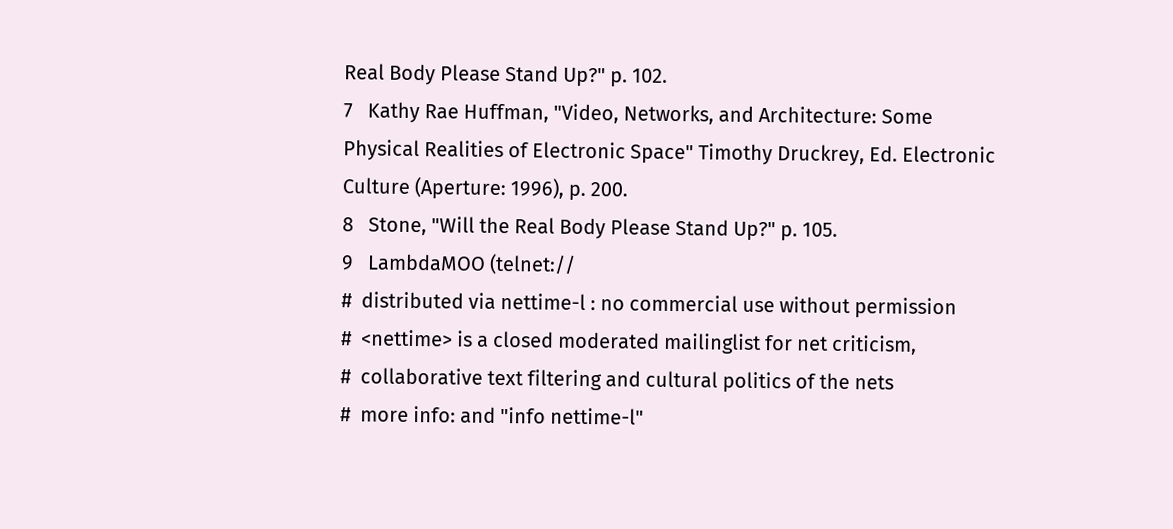Real Body Please Stand Up?" p. 102.
7   Kathy Rae Huffman, "Video, Networks, and Architecture: Some
Physical Realities of Electronic Space" Timothy Druckrey, Ed. Electronic
Culture (Aperture: 1996), p. 200.
8   Stone, "Will the Real Body Please Stand Up?" p. 105.
9   LambdaMOO (telnet://
#  distributed via nettime-l : no commercial use without permission
#  <nettime> is a closed moderated mailinglist for net criticism,
#  collaborative text filtering and cultural politics of the nets
#  more info: and "info nettime-l"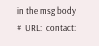in the msg body
#  URL:  contact: